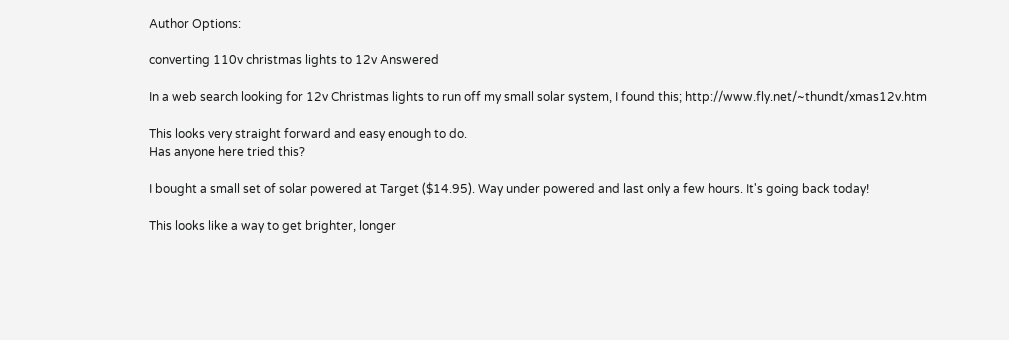Author Options:

converting 110v christmas lights to 12v Answered

In a web search looking for 12v Christmas lights to run off my small solar system, I found this; http://www.fly.net/~thundt/xmas12v.htm

This looks very straight forward and easy enough to do.
Has anyone here tried this?

I bought a small set of solar powered at Target ($14.95). Way under powered and last only a few hours. It's going back today!

This looks like a way to get brighter, longer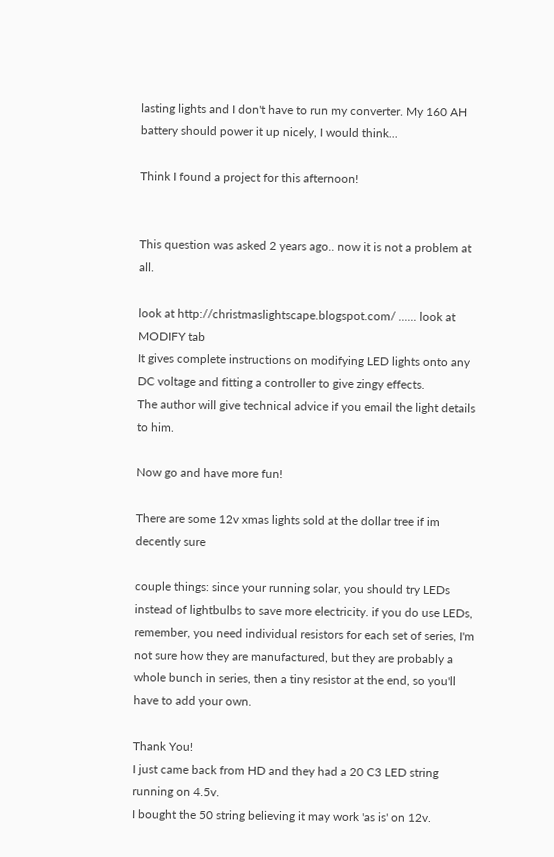lasting lights and I don't have to run my converter. My 160 AH battery should power it up nicely, I would think...

Think I found a project for this afternoon!


This question was asked 2 years ago.. now it is not a problem at all.

look at http://christmaslightscape.blogspot.com/ ...... look at MODIFY tab
It gives complete instructions on modifying LED lights onto any DC voltage and fitting a controller to give zingy effects.
The author will give technical advice if you email the light details to him.

Now go and have more fun!

There are some 12v xmas lights sold at the dollar tree if im decently sure

couple things: since your running solar, you should try LEDs instead of lightbulbs to save more electricity. if you do use LEDs, remember, you need individual resistors for each set of series, I'm not sure how they are manufactured, but they are probably a whole bunch in series, then a tiny resistor at the end, so you'll have to add your own.

Thank You!
I just came back from HD and they had a 20 C3 LED string running on 4.5v.
I bought the 50 string believing it may work 'as is' on 12v.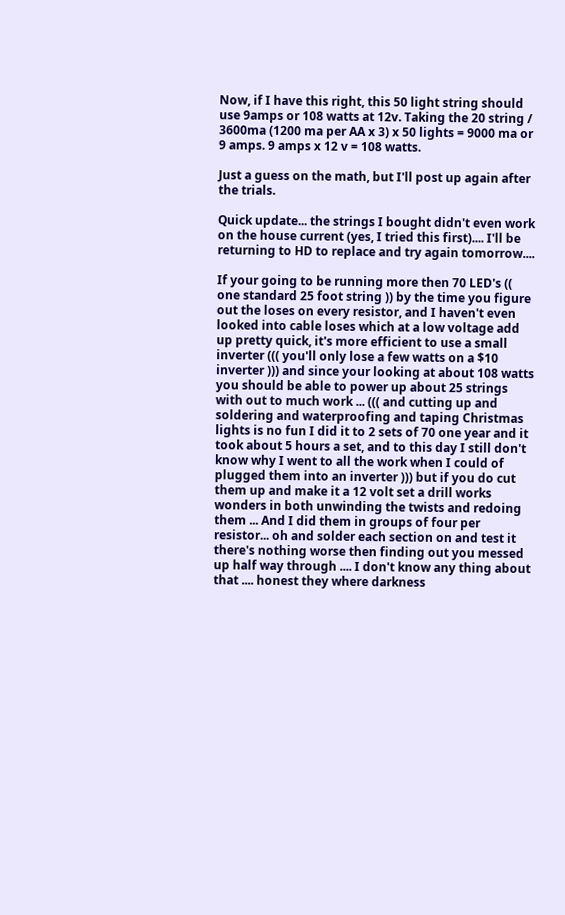Now, if I have this right, this 50 light string should use 9amps or 108 watts at 12v. Taking the 20 string / 3600ma (1200 ma per AA x 3) x 50 lights = 9000 ma or 9 amps. 9 amps x 12 v = 108 watts.

Just a guess on the math, but I'll post up again after the trials.

Quick update... the strings I bought didn't even work on the house current (yes, I tried this first).... I'll be returning to HD to replace and try again tomorrow....

If your going to be running more then 70 LED's (( one standard 25 foot string )) by the time you figure out the loses on every resistor, and I haven't even looked into cable loses which at a low voltage add up pretty quick, it's more efficient to use a small inverter ((( you'll only lose a few watts on a $10 inverter ))) and since your looking at about 108 watts you should be able to power up about 25 strings with out to much work ... ((( and cutting up and soldering and waterproofing and taping Christmas lights is no fun I did it to 2 sets of 70 one year and it took about 5 hours a set, and to this day I still don't know why I went to all the work when I could of plugged them into an inverter ))) but if you do cut them up and make it a 12 volt set a drill works wonders in both unwinding the twists and redoing them ... And I did them in groups of four per resistor... oh and solder each section on and test it there's nothing worse then finding out you messed up half way through .... I don't know any thing about that .... honest they where darkness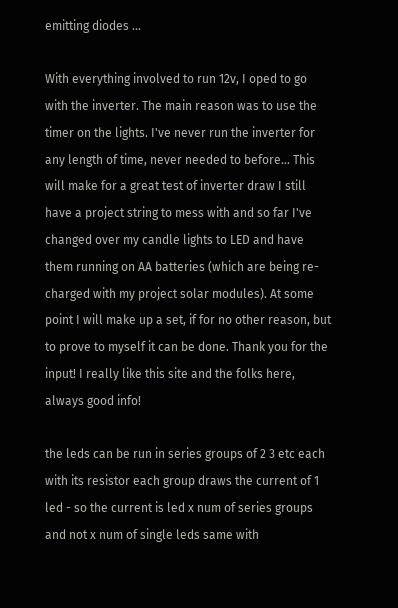emitting diodes ...

With everything involved to run 12v, I oped to go with the inverter. The main reason was to use the timer on the lights. I've never run the inverter for any length of time, never needed to before... This will make for a great test of inverter draw I still have a project string to mess with and so far I've changed over my candle lights to LED and have them running on AA batteries (which are being re-charged with my project solar modules). At some point I will make up a set, if for no other reason, but to prove to myself it can be done. Thank you for the input! I really like this site and the folks here, always good info!

the leds can be run in series groups of 2 3 etc each with its resistor each group draws the current of 1 led - so the current is led x num of series groups and not x num of single leds same with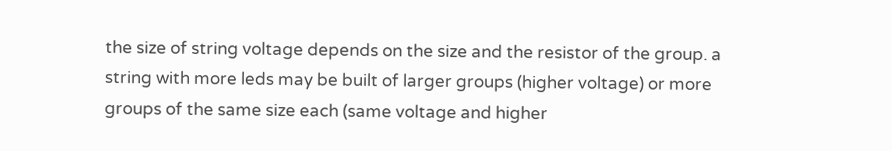the size of string voltage depends on the size and the resistor of the group. a string with more leds may be built of larger groups (higher voltage) or more groups of the same size each (same voltage and higher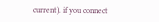current). if you connect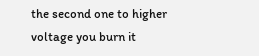the second one to higher voltage you burn it